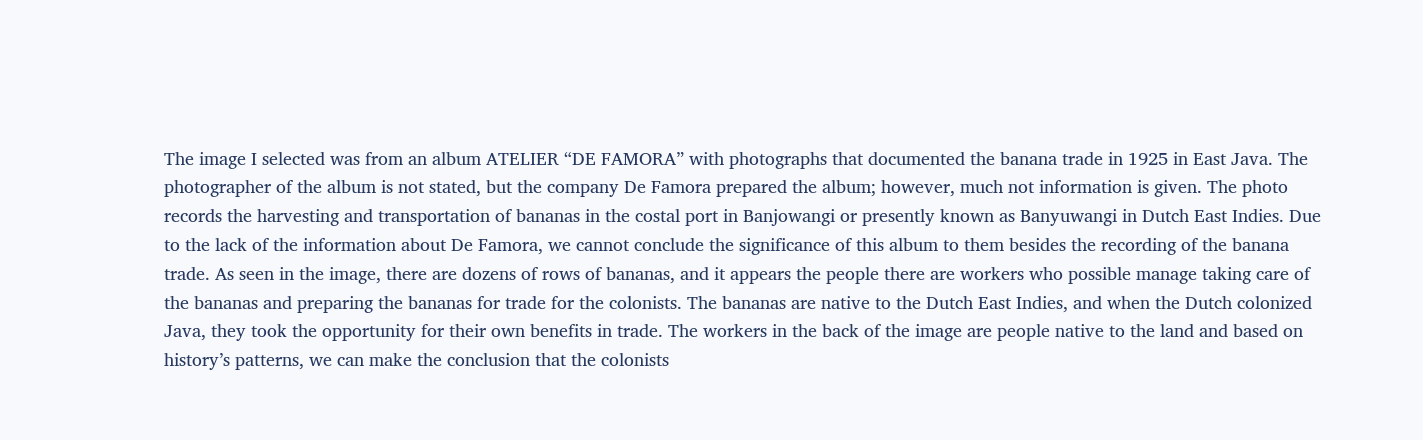The image I selected was from an album ATELIER “DE FAMORA” with photographs that documented the banana trade in 1925 in East Java. The photographer of the album is not stated, but the company De Famora prepared the album; however, much not information is given. The photo records the harvesting and transportation of bananas in the costal port in Banjowangi or presently known as Banyuwangi in Dutch East Indies. Due to the lack of the information about De Famora, we cannot conclude the significance of this album to them besides the recording of the banana trade. As seen in the image, there are dozens of rows of bananas, and it appears the people there are workers who possible manage taking care of the bananas and preparing the bananas for trade for the colonists. The bananas are native to the Dutch East Indies, and when the Dutch colonized Java, they took the opportunity for their own benefits in trade. The workers in the back of the image are people native to the land and based on history’s patterns, we can make the conclusion that the colonists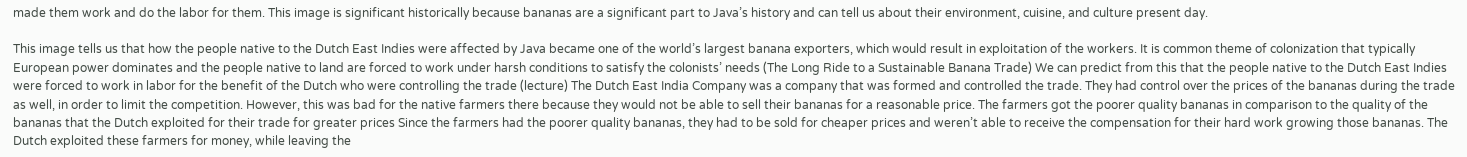made them work and do the labor for them. This image is significant historically because bananas are a significant part to Java’s history and can tell us about their environment, cuisine, and culture present day.

This image tells us that how the people native to the Dutch East Indies were affected by Java became one of the world’s largest banana exporters, which would result in exploitation of the workers. It is common theme of colonization that typically European power dominates and the people native to land are forced to work under harsh conditions to satisfy the colonists’ needs (The Long Ride to a Sustainable Banana Trade) We can predict from this that the people native to the Dutch East Indies were forced to work in labor for the benefit of the Dutch who were controlling the trade (lecture) The Dutch East India Company was a company that was formed and controlled the trade. They had control over the prices of the bananas during the trade as well, in order to limit the competition. However, this was bad for the native farmers there because they would not be able to sell their bananas for a reasonable price. The farmers got the poorer quality bananas in comparison to the quality of the bananas that the Dutch exploited for their trade for greater prices Since the farmers had the poorer quality bananas, they had to be sold for cheaper prices and weren’t able to receive the compensation for their hard work growing those bananas. The Dutch exploited these farmers for money, while leaving the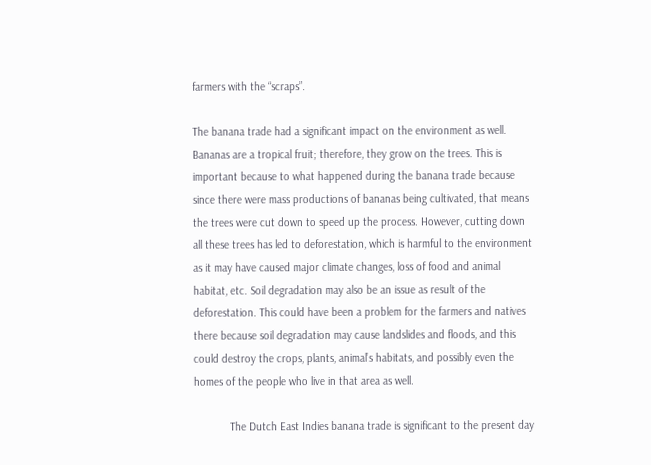farmers with the “scraps”.

The banana trade had a significant impact on the environment as well. Bananas are a tropical fruit; therefore, they grow on the trees. This is important because to what happened during the banana trade because since there were mass productions of bananas being cultivated, that means the trees were cut down to speed up the process. However, cutting down all these trees has led to deforestation, which is harmful to the environment as it may have caused major climate changes, loss of food and animal habitat, etc. Soil degradation may also be an issue as result of the deforestation. This could have been a problem for the farmers and natives there because soil degradation may cause landslides and floods, and this could destroy the crops, plants, animal’s habitats, and possibly even the homes of the people who live in that area as well.

            The Dutch East Indies banana trade is significant to the present day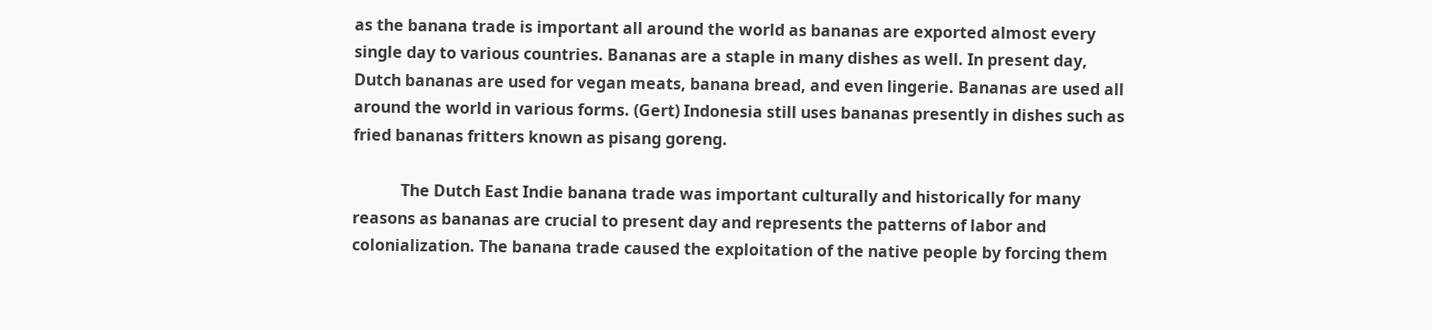as the banana trade is important all around the world as bananas are exported almost every single day to various countries. Bananas are a staple in many dishes as well. In present day, Dutch bananas are used for vegan meats, banana bread, and even lingerie. Bananas are used all around the world in various forms. (Gert) Indonesia still uses bananas presently in dishes such as fried bananas fritters known as pisang goreng.

            The Dutch East Indie banana trade was important culturally and historically for many reasons as bananas are crucial to present day and represents the patterns of labor and colonialization. The banana trade caused the exploitation of the native people by forcing them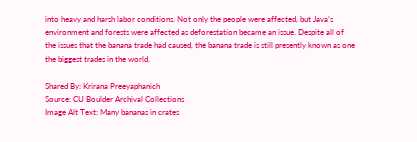into heavy and harsh labor conditions. Not only the people were affected, but Java’s environment and forests were affected as deforestation became an issue. Despite all of the issues that the banana trade had caused, the banana trade is still presently known as one the biggest trades in the world.

Shared By: Krirana Preeyaphanich
Source: CU Boulder Archival Collections
Image Alt Text: Many bananas in crates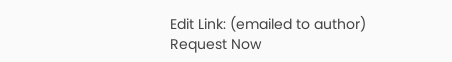Edit Link: (emailed to author)
Request Now